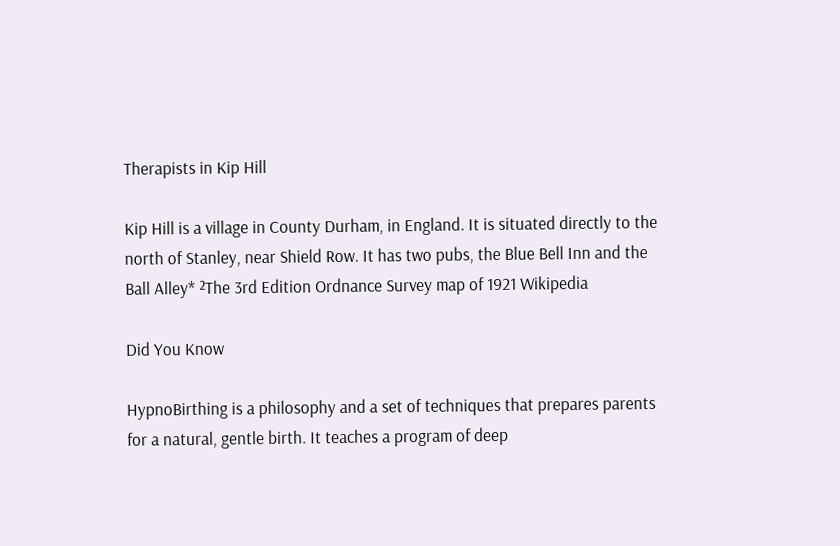Therapists in Kip Hill

Kip Hill is a village in County Durham, in England. It is situated directly to the north of Stanley, near Shield Row. It has two pubs, the Blue Bell Inn and the Ball Alley* ²The 3rd Edition Ordnance Survey map of 1921 Wikipedia

Did You Know

HypnoBirthing is a philosophy and a set of techniques that prepares parents for a natural, gentle birth. It teaches a program of deep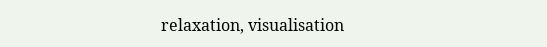relaxation, visualisation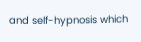and self-hypnosis which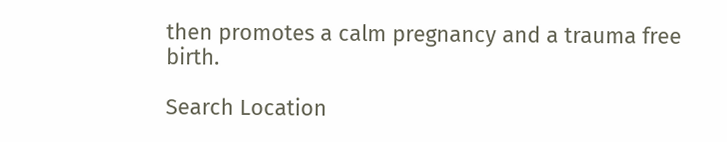then promotes a calm pregnancy and a trauma free birth.

Search Location